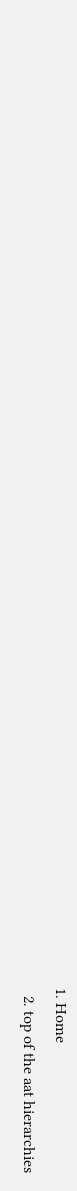1. Home
  2. top of the aat hierarchies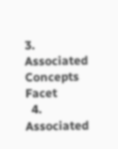3. Associated Concepts Facet
  4. Associated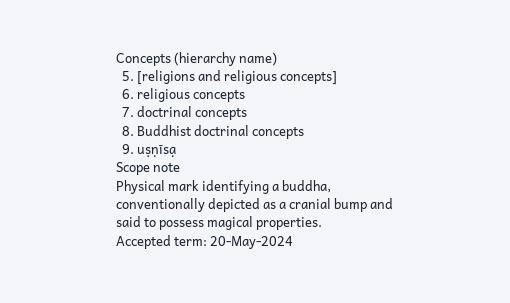Concepts (hierarchy name)
  5. [religions and religious concepts]
  6. religious concepts
  7. doctrinal concepts
  8. Buddhist doctrinal concepts
  9. uṣṇīsạ
Scope note
Physical mark identifying a buddha, conventionally depicted as a cranial bump and said to possess magical properties.
Accepted term: 20-May-2024